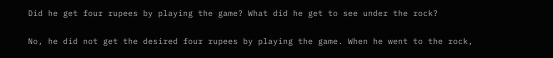Did he get four rupees by playing the game? What did he get to see under the rock?

No, he did not get the desired four rupees by playing the game. When he went to the rock,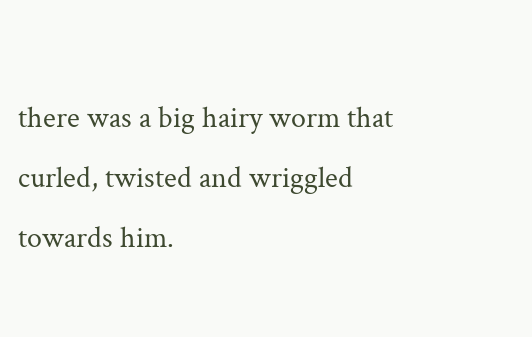there was a big hairy worm that curled, twisted and wriggled towards him.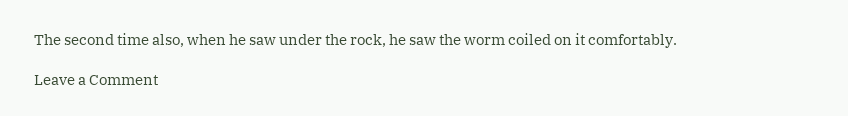The second time also, when he saw under the rock, he saw the worm coiled on it comfortably.

Leave a Comment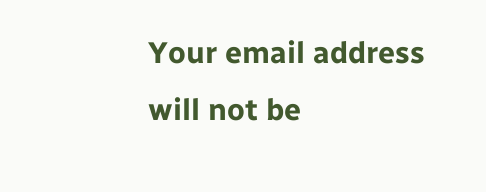Your email address will not be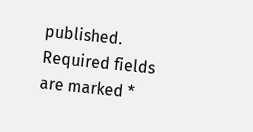published. Required fields are marked *